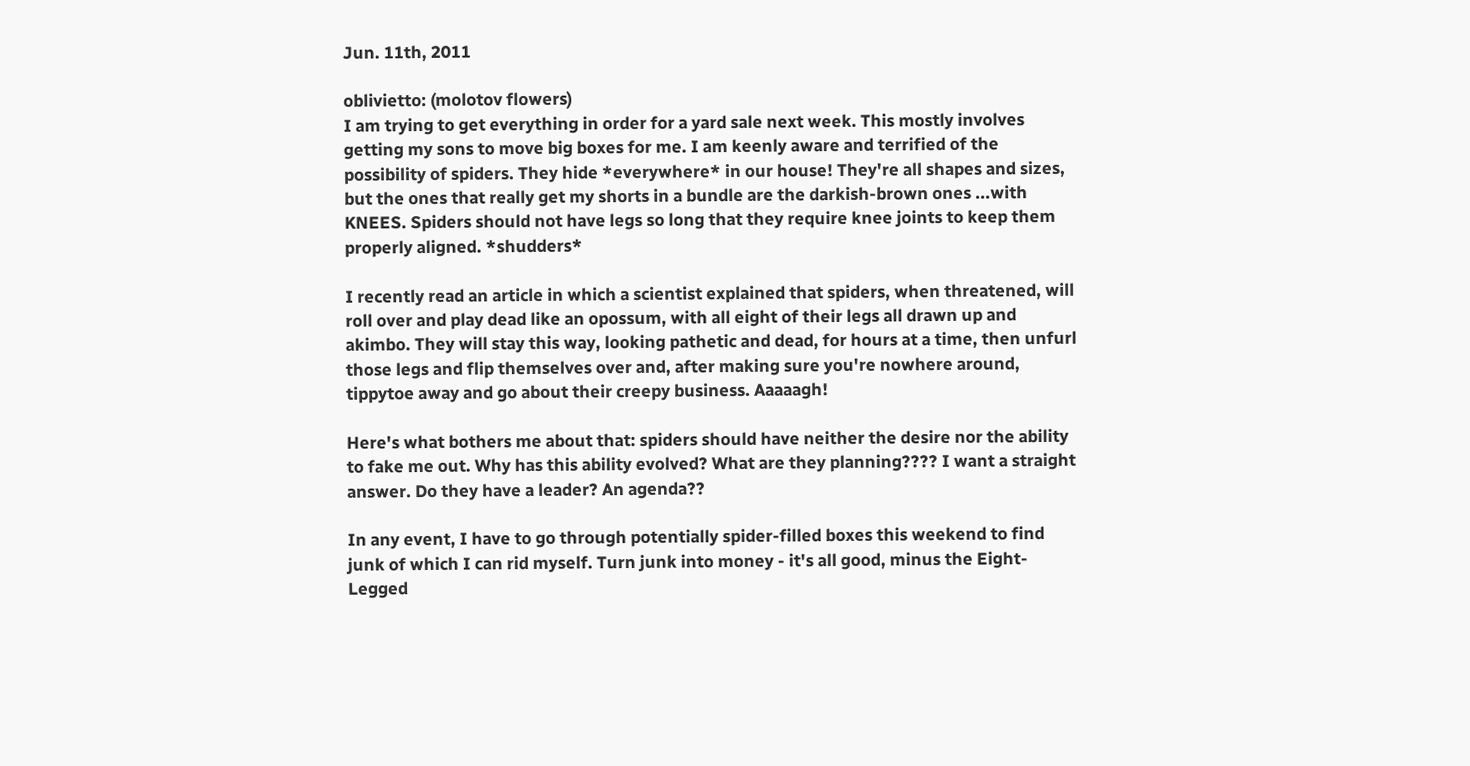Jun. 11th, 2011

oblivietto: (molotov flowers)
I am trying to get everything in order for a yard sale next week. This mostly involves getting my sons to move big boxes for me. I am keenly aware and terrified of the possibility of spiders. They hide *everywhere* in our house! They're all shapes and sizes, but the ones that really get my shorts in a bundle are the darkish-brown ones ...with KNEES. Spiders should not have legs so long that they require knee joints to keep them properly aligned. *shudders*

I recently read an article in which a scientist explained that spiders, when threatened, will roll over and play dead like an opossum, with all eight of their legs all drawn up and akimbo. They will stay this way, looking pathetic and dead, for hours at a time, then unfurl those legs and flip themselves over and, after making sure you're nowhere around, tippytoe away and go about their creepy business. Aaaaagh!

Here's what bothers me about that: spiders should have neither the desire nor the ability to fake me out. Why has this ability evolved? What are they planning???? I want a straight answer. Do they have a leader? An agenda??

In any event, I have to go through potentially spider-filled boxes this weekend to find junk of which I can rid myself. Turn junk into money - it's all good, minus the Eight-Legged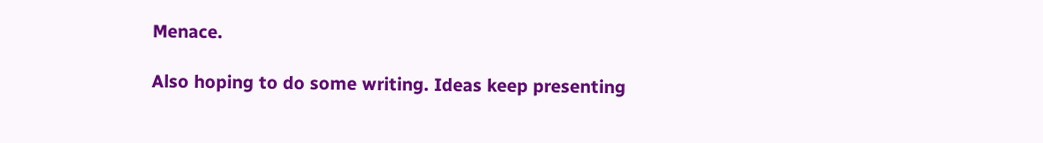Menace.

Also hoping to do some writing. Ideas keep presenting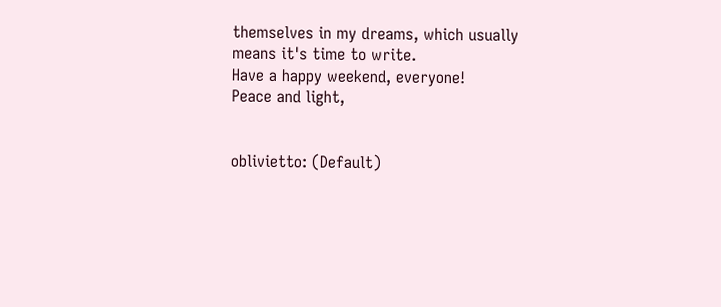themselves in my dreams, which usually means it's time to write.
Have a happy weekend, everyone!
Peace and light,


oblivietto: (Default)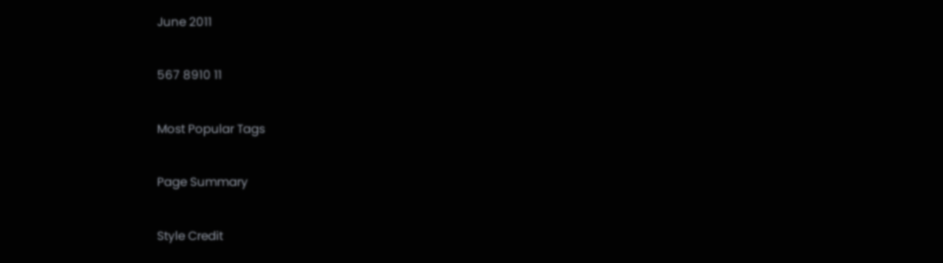June 2011

567 8910 11

Most Popular Tags

Page Summary

Style Credit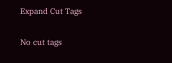Expand Cut Tags

No cut tags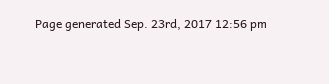Page generated Sep. 23rd, 2017 12:56 pm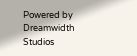Powered by Dreamwidth Studios